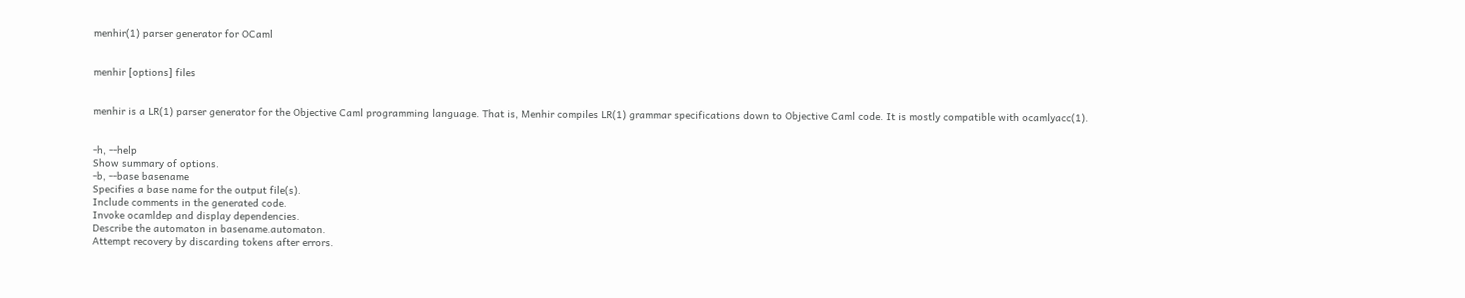menhir(1) parser generator for OCaml


menhir [options] files


menhir is a LR(1) parser generator for the Objective Caml programming language. That is, Menhir compiles LR(1) grammar specifications down to Objective Caml code. It is mostly compatible with ocamlyacc(1).


-h, --help
Show summary of options.
-b, --base basename
Specifies a base name for the output file(s).
Include comments in the generated code.
Invoke ocamldep and display dependencies.
Describe the automaton in basename.automaton.
Attempt recovery by discarding tokens after errors.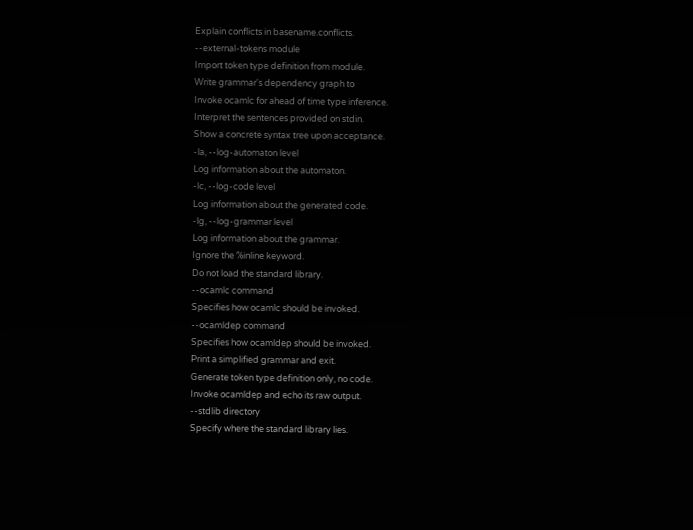Explain conflicts in basename.conflicts.
--external-tokens module
Import token type definition from module.
Write grammar's dependency graph to
Invoke ocamlc for ahead of time type inference.
Interpret the sentences provided on stdin.
Show a concrete syntax tree upon acceptance.
-la, --log-automaton level
Log information about the automaton.
-lc, --log-code level
Log information about the generated code.
-lg, --log-grammar level
Log information about the grammar.
Ignore the %inline keyword.
Do not load the standard library.
--ocamlc command
Specifies how ocamlc should be invoked.
--ocamldep command
Specifies how ocamldep should be invoked.
Print a simplified grammar and exit.
Generate token type definition only, no code.
Invoke ocamldep and echo its raw output.
--stdlib directory
Specify where the standard library lies.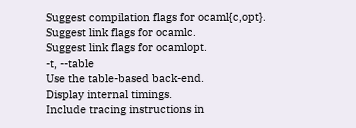Suggest compilation flags for ocaml{c,opt}.
Suggest link flags for ocamlc.
Suggest link flags for ocamlopt.
-t, --table
Use the table-based back-end.
Display internal timings.
Include tracing instructions in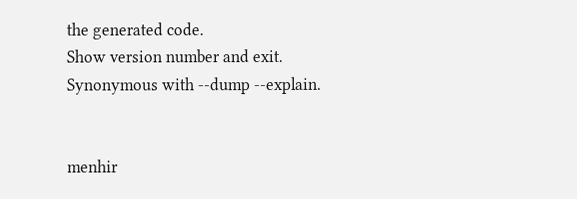the generated code.
Show version number and exit.
Synonymous with --dump --explain.


menhir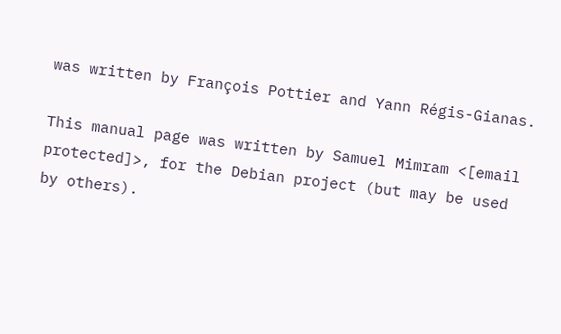was written by François Pottier and Yann Régis-Gianas.

This manual page was written by Samuel Mimram <[email protected]>, for the Debian project (but may be used by others).